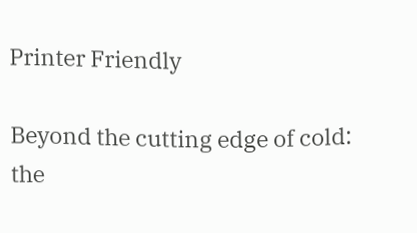Printer Friendly

Beyond the cutting edge of cold: the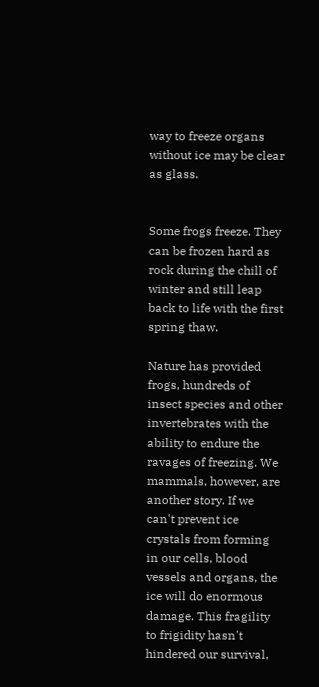way to freeze organs without ice may be clear as glass.


Some frogs freeze. They can be frozen hard as rock during the chill of winter and still leap back to life with the first spring thaw.

Nature has provided frogs, hundreds of insect species and other invertebrates with the ability to endure the ravages of freezing. We mammals, however, are another story. If we can't prevent ice crystals from forming in our cells, blood vessels and organs, the ice will do enormous damage. This fragility to frigidity hasn't hindered our survival,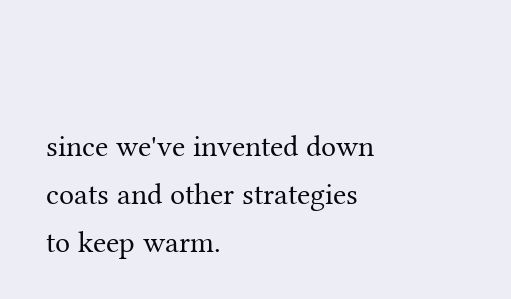since we've invented down coats and other strategies to keep warm.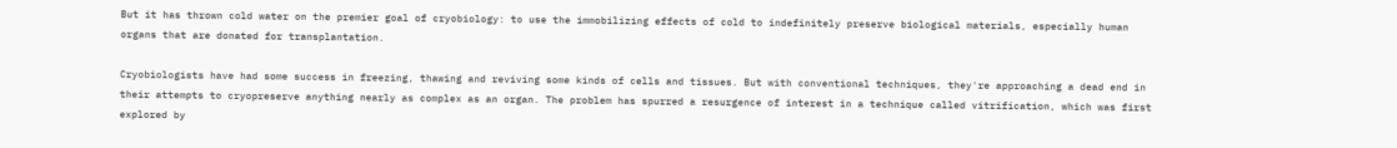But it has thrown cold water on the premier goal of cryobiology: to use the immobilizing effects of cold to indefinitely preserve biological materials, especially human organs that are donated for transplantation.

Cryobiologists have had some success in freezing, thawing and reviving some kinds of cells and tissues. But with conventional techniques, they're approaching a dead end in their attempts to cryopreserve anything nearly as complex as an organ. The problem has spurred a resurgence of interest in a technique called vitrification, which was first explored by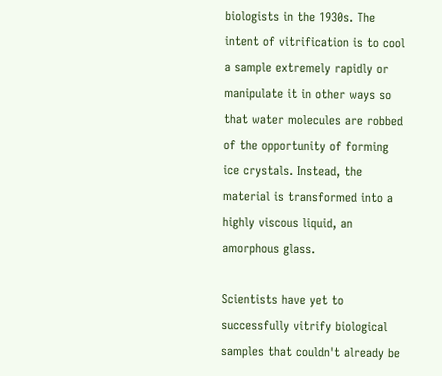biologists in the 1930s. The intent of vitrification is to cool a sample extremely rapidly or manipulate it in other ways so that water molecules are robbed of the opportunity of forming ice crystals. Instead, the material is transformed into a highly viscous liquid, an amorphous glass.

Scientists have yet to successfully vitrify biological samples that couldn't already be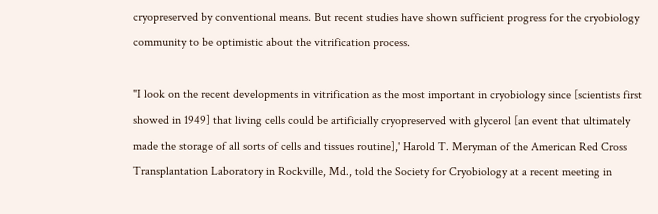cryopreserved by conventional means. But recent studies have shown sufficient progress for the cryobiology community to be optimistic about the vitrification process.

"I look on the recent developments in vitrification as the most important in cryobiology since [scientists first showed in 1949] that living cells could be artificially cryopreserved with glycerol [an event that ultimately made the storage of all sorts of cells and tissues routine],' Harold T. Meryman of the American Red Cross Transplantation Laboratory in Rockville, Md., told the Society for Cryobiology at a recent meeting in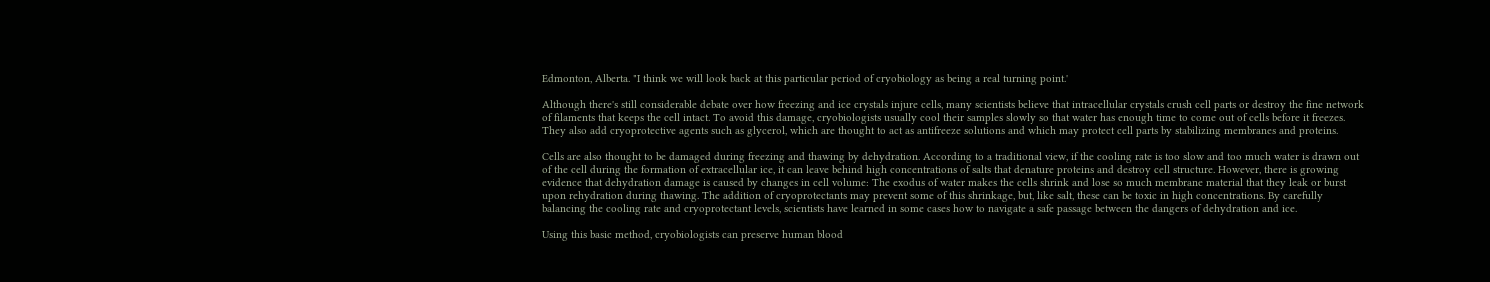Edmonton, Alberta. "I think we will look back at this particular period of cryobiology as being a real turning point.'

Although there's still considerable debate over how freezing and ice crystals injure cells, many scientists believe that intracellular crystals crush cell parts or destroy the fine network of filaments that keeps the cell intact. To avoid this damage, cryobiologists usually cool their samples slowly so that water has enough time to come out of cells before it freezes. They also add cryoprotective agents such as glycerol, which are thought to act as antifreeze solutions and which may protect cell parts by stabilizing membranes and proteins.

Cells are also thought to be damaged during freezing and thawing by dehydration. According to a traditional view, if the cooling rate is too slow and too much water is drawn out of the cell during the formation of extracellular ice, it can leave behind high concentrations of salts that denature proteins and destroy cell structure. However, there is growing evidence that dehydration damage is caused by changes in cell volume: The exodus of water makes the cells shrink and lose so much membrane material that they leak or burst upon rehydration during thawing. The addition of cryoprotectants may prevent some of this shrinkage, but, like salt, these can be toxic in high concentrations. By carefully balancing the cooling rate and cryoprotectant levels, scientists have learned in some cases how to navigate a safe passage between the dangers of dehydration and ice.

Using this basic method, cryobiologists can preserve human blood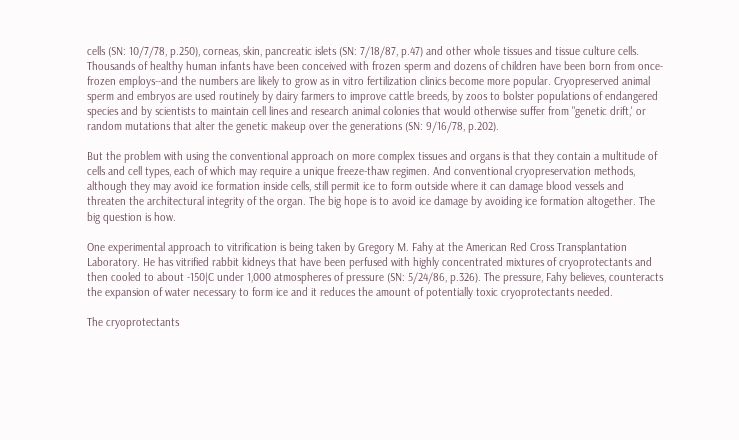cells (SN: 10/7/78, p.250), corneas, skin, pancreatic islets (SN: 7/18/87, p.47) and other whole tissues and tissue culture cells. Thousands of healthy human infants have been conceived with frozen sperm and dozens of children have been born from once-frozen employs--and the numbers are likely to grow as in vitro fertilization clinics become more popular. Cryopreserved animal sperm and embryos are used routinely by dairy farmers to improve cattle breeds, by zoos to bolster populations of endangered species and by scientists to maintain cell lines and research animal colonies that would otherwise suffer from "genetic drift,' or random mutations that alter the genetic makeup over the generations (SN: 9/16/78, p.202).

But the problem with using the conventional approach on more complex tissues and organs is that they contain a multitude of cells and cell types, each of which may require a unique freeze-thaw regimen. And conventional cryopreservation methods, although they may avoid ice formation inside cells, still permit ice to form outside where it can damage blood vessels and threaten the architectural integrity of the organ. The big hope is to avoid ice damage by avoiding ice formation altogether. The big question is how.

One experimental approach to vitrification is being taken by Gregory M. Fahy at the American Red Cross Transplantation Laboratory. He has vitrified rabbit kidneys that have been perfused with highly concentrated mixtures of cryoprotectants and then cooled to about -150|C under 1,000 atmospheres of pressure (SN: 5/24/86, p.326). The pressure, Fahy believes, counteracts the expansion of water necessary to form ice and it reduces the amount of potentially toxic cryoprotectants needed.

The cryoprotectants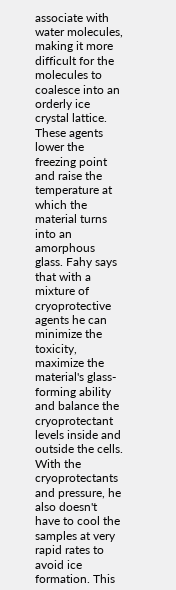associate with water molecules, making it more difficult for the molecules to coalesce into an orderly ice crystal lattice. These agents lower the freezing point and raise the temperature at which the material turns into an amorphous glass. Fahy says that with a mixture of cryoprotective agents he can minimize the toxicity, maximize the material's glass-forming ability and balance the cryoprotectant levels inside and outside the cells. With the cryoprotectants and pressure, he also doesn't have to cool the samples at very rapid rates to avoid ice formation. This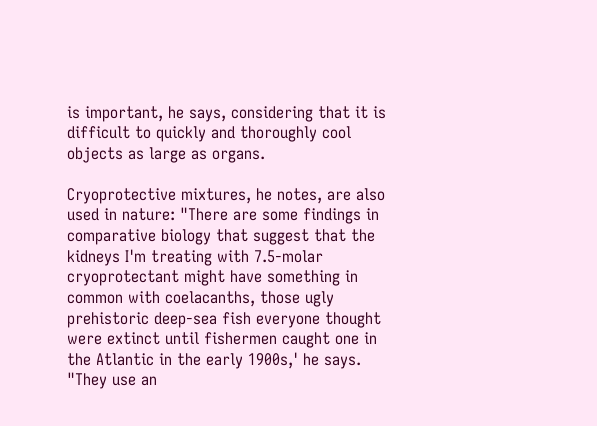is important, he says, considering that it is difficult to quickly and thoroughly cool objects as large as organs.

Cryoprotective mixtures, he notes, are also used in nature: "There are some findings in comparative biology that suggest that the kidneys I'm treating with 7.5-molar cryoprotectant might have something in common with coelacanths, those ugly prehistoric deep-sea fish everyone thought were extinct until fishermen caught one in the Atlantic in the early 1900s,' he says. "They use an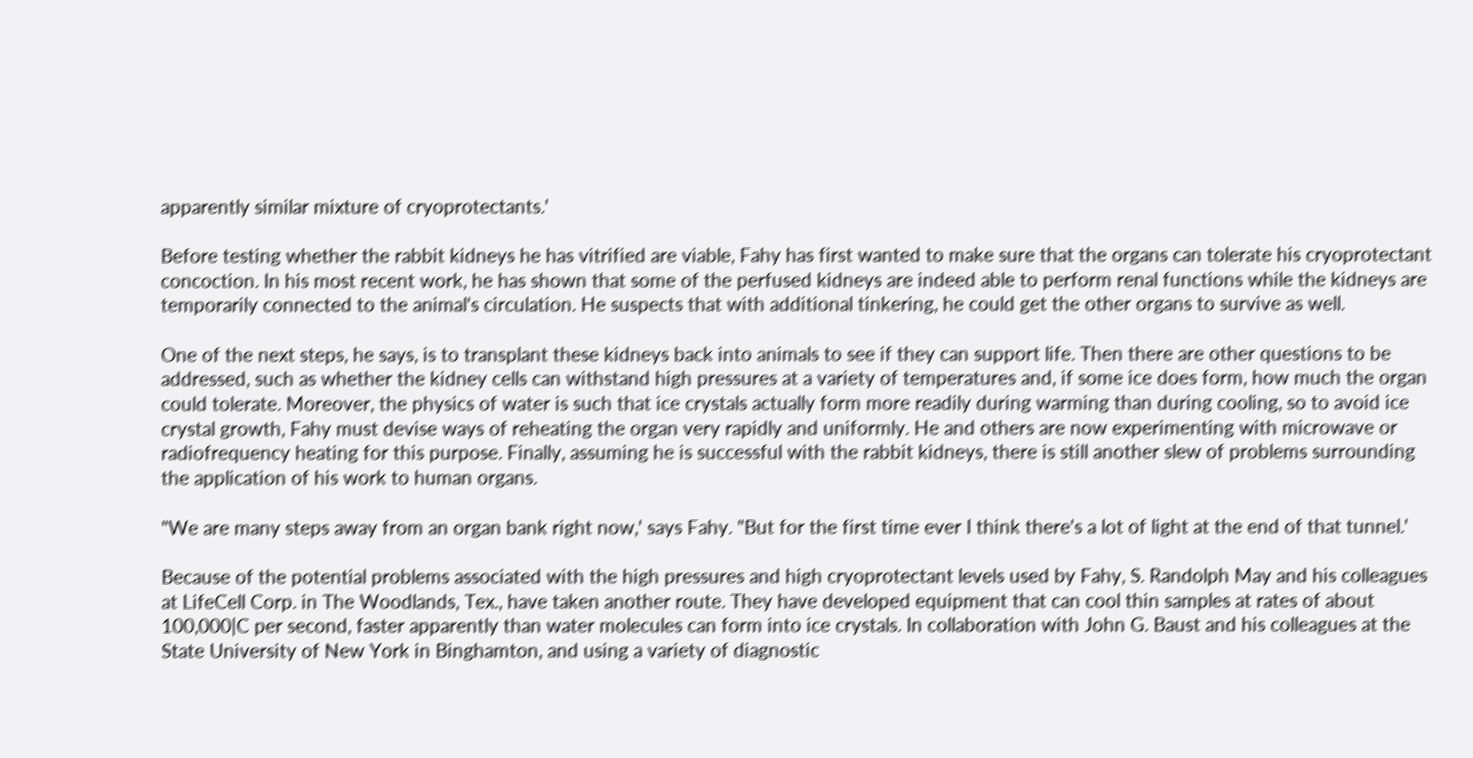apparently similar mixture of cryoprotectants.'

Before testing whether the rabbit kidneys he has vitrified are viable, Fahy has first wanted to make sure that the organs can tolerate his cryoprotectant concoction. In his most recent work, he has shown that some of the perfused kidneys are indeed able to perform renal functions while the kidneys are temporarily connected to the animal's circulation. He suspects that with additional tinkering, he could get the other organs to survive as well.

One of the next steps, he says, is to transplant these kidneys back into animals to see if they can support life. Then there are other questions to be addressed, such as whether the kidney cells can withstand high pressures at a variety of temperatures and, if some ice does form, how much the organ could tolerate. Moreover, the physics of water is such that ice crystals actually form more readily during warming than during cooling, so to avoid ice crystal growth, Fahy must devise ways of reheating the organ very rapidly and uniformly. He and others are now experimenting with microwave or radiofrequency heating for this purpose. Finally, assuming he is successful with the rabbit kidneys, there is still another slew of problems surrounding the application of his work to human organs.

"We are many steps away from an organ bank right now,' says Fahy. "But for the first time ever I think there's a lot of light at the end of that tunnel.'

Because of the potential problems associated with the high pressures and high cryoprotectant levels used by Fahy, S. Randolph May and his colleagues at LifeCell Corp. in The Woodlands, Tex., have taken another route. They have developed equipment that can cool thin samples at rates of about 100,000|C per second, faster apparently than water molecules can form into ice crystals. In collaboration with John G. Baust and his colleagues at the State University of New York in Binghamton, and using a variety of diagnostic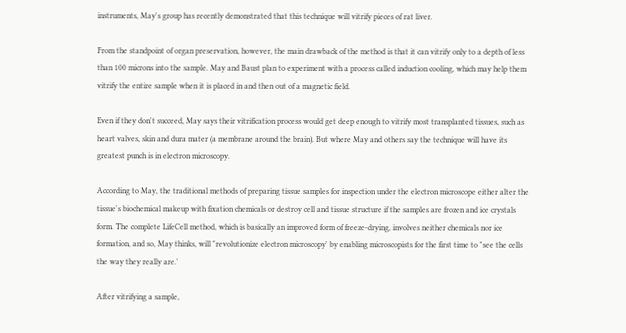instruments, May's group has recently demonstrated that this technique will vitrify pieces of rat liver.

From the standpoint of organ preservation, however, the main drawback of the method is that it can vitrify only to a depth of less than 100 microns into the sample. May and Baust plan to experiment with a process called induction cooling, which may help them vitrify the entire sample when it is placed in and then out of a magnetic field.

Even if they don't succeed, May says their vitrification process would get deep enough to vitrify most transplanted tissues, such as heart valves, skin and dura mater (a membrane around the brain). But where May and others say the technique will have its greatest punch is in electron microscopy.

According to May, the traditional methods of preparing tissue samples for inspection under the electron microscope either alter the tissue's biochemical makeup with fixation chemicals or destroy cell and tissue structure if the samples are frozen and ice crystals form. The complete LifeCell method, which is basically an improved form of freeze-drying, involves neither chemicals nor ice formation, and so, May thinks, will "revolutionize electron microscopy' by enabling microscopists for the first time to "see the cells the way they really are.'

After vitrifying a sample,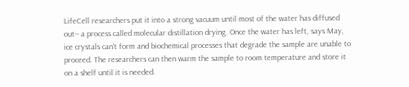LifeCell researchers put it into a strong vacuum until most of the water has diffused out-- a process called molecular distillation drying. Once the water has left, says May, ice crystals can't form and biochemical processes that degrade the sample are unable to proceed. The researchers can then warm the sample to room temperature and store it on a shelf until it is needed.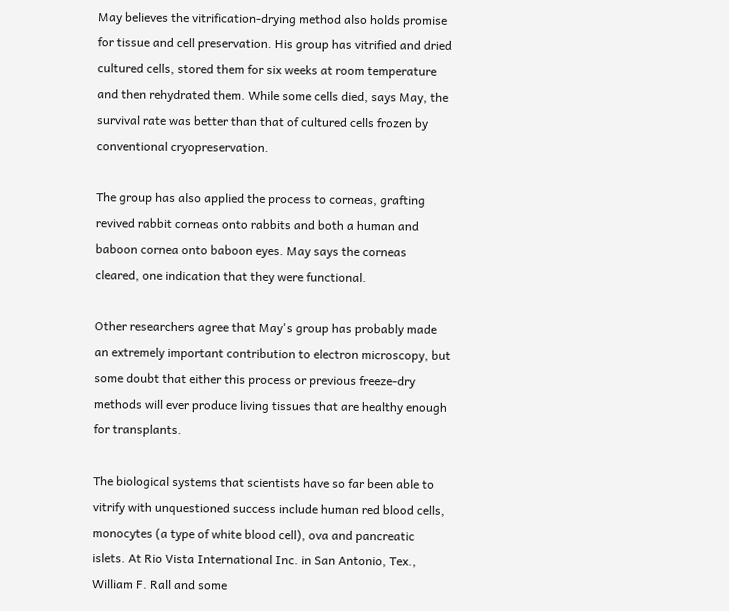May believes the vitrification-drying method also holds promise for tissue and cell preservation. His group has vitrified and dried cultured cells, stored them for six weeks at room temperature and then rehydrated them. While some cells died, says May, the survival rate was better than that of cultured cells frozen by conventional cryopreservation.

The group has also applied the process to corneas, grafting revived rabbit corneas onto rabbits and both a human and baboon cornea onto baboon eyes. May says the corneas cleared, one indication that they were functional.

Other researchers agree that May's group has probably made an extremely important contribution to electron microscopy, but some doubt that either this process or previous freeze-dry methods will ever produce living tissues that are healthy enough for transplants.

The biological systems that scientists have so far been able to vitrify with unquestioned success include human red blood cells, monocytes (a type of white blood cell), ova and pancreatic islets. At Rio Vista International Inc. in San Antonio, Tex., William F. Rall and some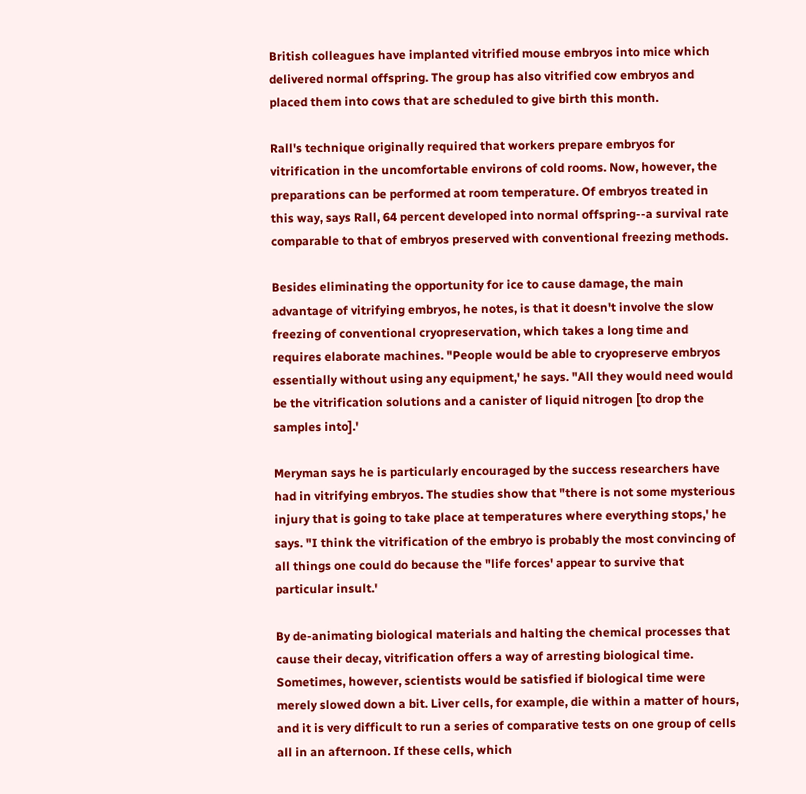British colleagues have implanted vitrified mouse embryos into mice which delivered normal offspring. The group has also vitrified cow embryos and placed them into cows that are scheduled to give birth this month.

Rall's technique originally required that workers prepare embryos for vitrification in the uncomfortable environs of cold rooms. Now, however, the preparations can be performed at room temperature. Of embryos treated in this way, says Rall, 64 percent developed into normal offspring--a survival rate comparable to that of embryos preserved with conventional freezing methods.

Besides eliminating the opportunity for ice to cause damage, the main advantage of vitrifying embryos, he notes, is that it doesn't involve the slow freezing of conventional cryopreservation, which takes a long time and requires elaborate machines. "People would be able to cryopreserve embryos essentially without using any equipment,' he says. "All they would need would be the vitrification solutions and a canister of liquid nitrogen [to drop the samples into].'

Meryman says he is particularly encouraged by the success researchers have had in vitrifying embryos. The studies show that "there is not some mysterious injury that is going to take place at temperatures where everything stops,' he says. "I think the vitrification of the embryo is probably the most convincing of all things one could do because the "life forces' appear to survive that particular insult.'

By de-animating biological materials and halting the chemical processes that cause their decay, vitrification offers a way of arresting biological time. Sometimes, however, scientists would be satisfied if biological time were merely slowed down a bit. Liver cells, for example, die within a matter of hours, and it is very difficult to run a series of comparative tests on one group of cells all in an afternoon. If these cells, which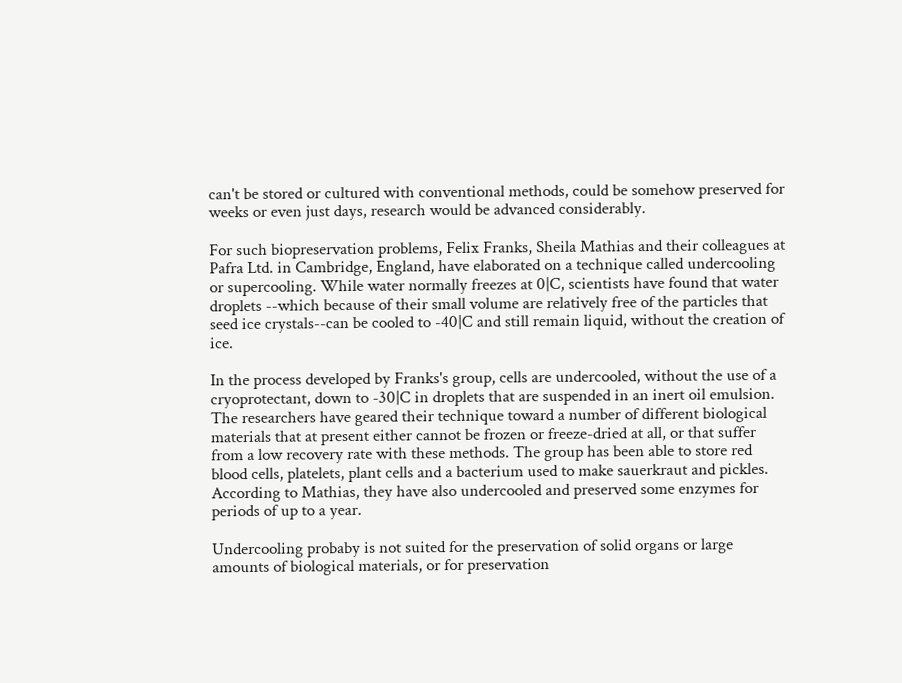can't be stored or cultured with conventional methods, could be somehow preserved for weeks or even just days, research would be advanced considerably.

For such biopreservation problems, Felix Franks, Sheila Mathias and their colleagues at Pafra Ltd. in Cambridge, England, have elaborated on a technique called undercooling or supercooling. While water normally freezes at 0|C, scientists have found that water droplets --which because of their small volume are relatively free of the particles that seed ice crystals--can be cooled to -40|C and still remain liquid, without the creation of ice.

In the process developed by Franks's group, cells are undercooled, without the use of a cryoprotectant, down to -30|C in droplets that are suspended in an inert oil emulsion. The researchers have geared their technique toward a number of different biological materials that at present either cannot be frozen or freeze-dried at all, or that suffer from a low recovery rate with these methods. The group has been able to store red blood cells, platelets, plant cells and a bacterium used to make sauerkraut and pickles. According to Mathias, they have also undercooled and preserved some enzymes for periods of up to a year.

Undercooling probaby is not suited for the preservation of solid organs or large amounts of biological materials, or for preservation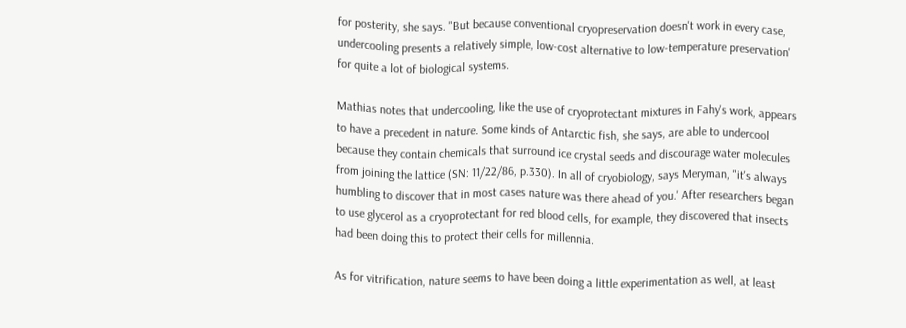for posterity, she says. "But because conventional cryopreservation doesn't work in every case, undercooling presents a relatively simple, low-cost alternative to low-temperature preservation' for quite a lot of biological systems.

Mathias notes that undercooling, like the use of cryoprotectant mixtures in Fahy's work, appears to have a precedent in nature. Some kinds of Antarctic fish, she says, are able to undercool because they contain chemicals that surround ice crystal seeds and discourage water molecules from joining the lattice (SN: 11/22/86, p.330). In all of cryobiology, says Meryman, "it's always humbling to discover that in most cases nature was there ahead of you.' After researchers began to use glycerol as a cryoprotectant for red blood cells, for example, they discovered that insects had been doing this to protect their cells for millennia.

As for vitrification, nature seems to have been doing a little experimentation as well, at least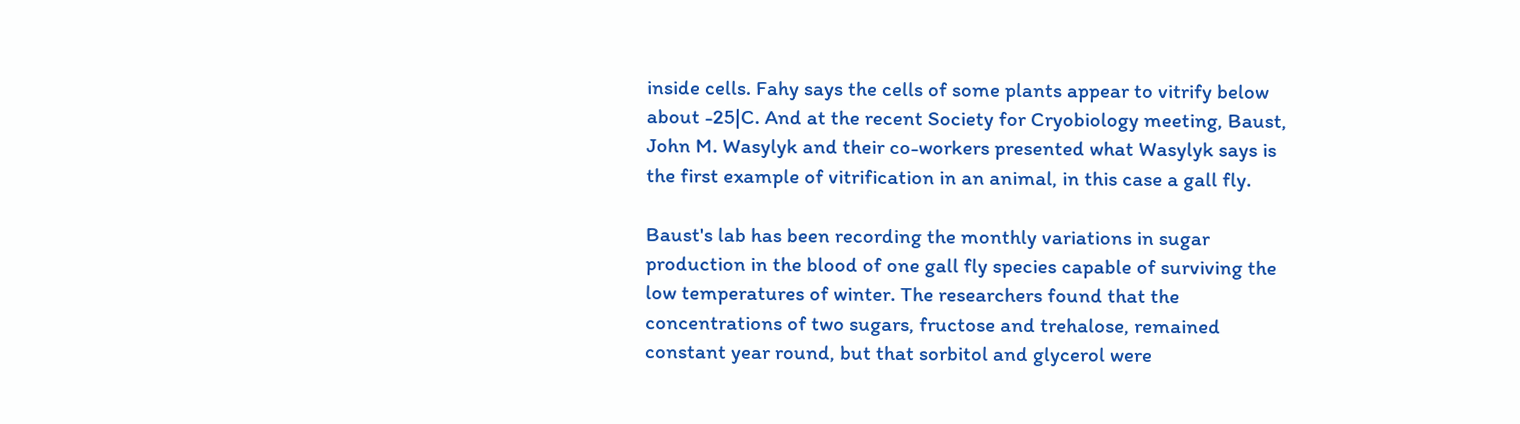inside cells. Fahy says the cells of some plants appear to vitrify below about -25|C. And at the recent Society for Cryobiology meeting, Baust, John M. Wasylyk and their co-workers presented what Wasylyk says is the first example of vitrification in an animal, in this case a gall fly.

Baust's lab has been recording the monthly variations in sugar production in the blood of one gall fly species capable of surviving the low temperatures of winter. The researchers found that the concentrations of two sugars, fructose and trehalose, remained constant year round, but that sorbitol and glycerol were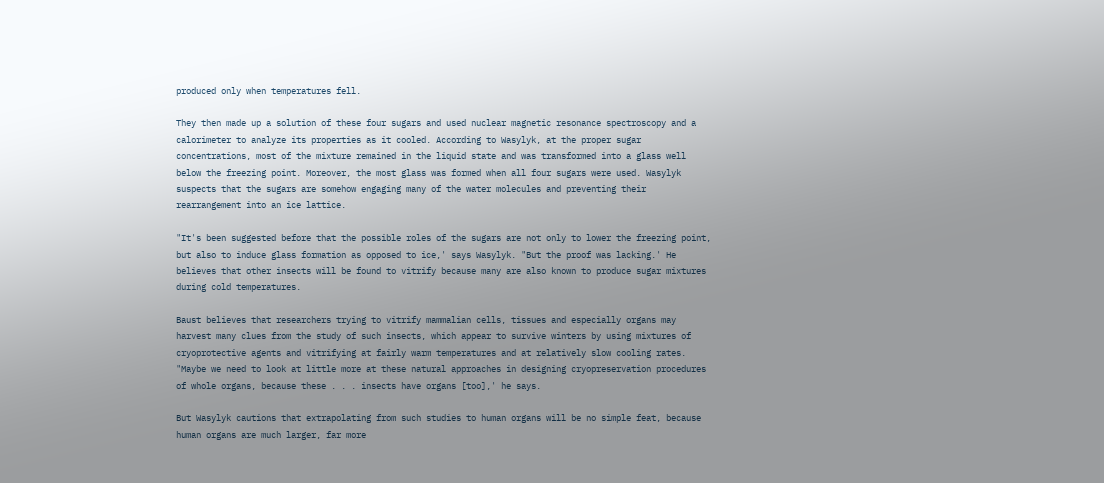produced only when temperatures fell.

They then made up a solution of these four sugars and used nuclear magnetic resonance spectroscopy and a calorimeter to analyze its properties as it cooled. According to Wasylyk, at the proper sugar concentrations, most of the mixture remained in the liquid state and was transformed into a glass well below the freezing point. Moreover, the most glass was formed when all four sugars were used. Wasylyk suspects that the sugars are somehow engaging many of the water molecules and preventing their rearrangement into an ice lattice.

"It's been suggested before that the possible roles of the sugars are not only to lower the freezing point, but also to induce glass formation as opposed to ice,' says Wasylyk. "But the proof was lacking.' He believes that other insects will be found to vitrify because many are also known to produce sugar mixtures during cold temperatures.

Baust believes that researchers trying to vitrify mammalian cells, tissues and especially organs may harvest many clues from the study of such insects, which appear to survive winters by using mixtures of cryoprotective agents and vitrifying at fairly warm temperatures and at relatively slow cooling rates. "Maybe we need to look at little more at these natural approaches in designing cryopreservation procedures of whole organs, because these . . . insects have organs [too],' he says.

But Wasylyk cautions that extrapolating from such studies to human organs will be no simple feat, because human organs are much larger, far more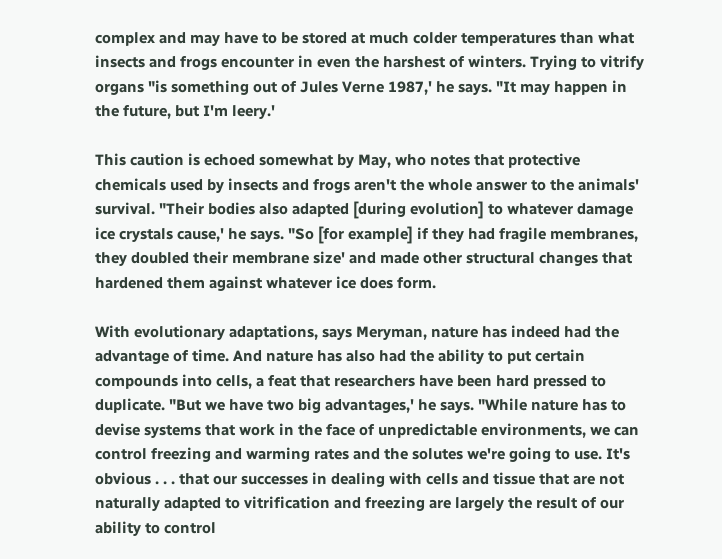complex and may have to be stored at much colder temperatures than what insects and frogs encounter in even the harshest of winters. Trying to vitrify organs "is something out of Jules Verne 1987,' he says. "It may happen in the future, but I'm leery.'

This caution is echoed somewhat by May, who notes that protective chemicals used by insects and frogs aren't the whole answer to the animals' survival. "Their bodies also adapted [during evolution] to whatever damage ice crystals cause,' he says. "So [for example] if they had fragile membranes, they doubled their membrane size' and made other structural changes that hardened them against whatever ice does form.

With evolutionary adaptations, says Meryman, nature has indeed had the advantage of time. And nature has also had the ability to put certain compounds into cells, a feat that researchers have been hard pressed to duplicate. "But we have two big advantages,' he says. "While nature has to devise systems that work in the face of unpredictable environments, we can control freezing and warming rates and the solutes we're going to use. It's obvious . . . that our successes in dealing with cells and tissue that are not naturally adapted to vitrification and freezing are largely the result of our ability to control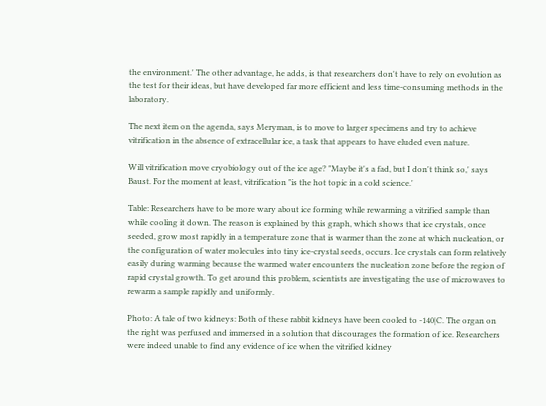the environment.' The other advantage, he adds, is that researchers don't have to rely on evolution as the test for their ideas, but have developed far more efficient and less time-consuming methods in the laboratory.

The next item on the agenda, says Meryman, is to move to larger specimens and try to achieve vitrification in the absence of extracellular ice, a task that appears to have eluded even nature.

Will vitrification move cryobiology out of the ice age? "Maybe it's a fad, but I don't think so,' says Baust. For the moment at least, vitrification "is the hot topic in a cold science.'

Table: Researchers have to be more wary about ice forming while rewarming a vitrified sample than while cooling it down. The reason is explained by this graph, which shows that ice crystals, once seeded, grow most rapidly in a temperature zone that is warmer than the zone at which nucleation, or the configuration of water molecules into tiny ice-crystal seeds, occurs. Ice crystals can form relatively easily during warming because the warmed water encounters the nucleation zone before the region of rapid crystal growth. To get around this problem, scientists are investigating the use of microwaves to rewarm a sample rapidly and uniformly.

Photo: A tale of two kidneys: Both of these rabbit kidneys have been cooled to -140|C. The organ on the right was perfused and immersed in a solution that discourages the formation of ice. Researchers were indeed unable to find any evidence of ice when the vitrified kidney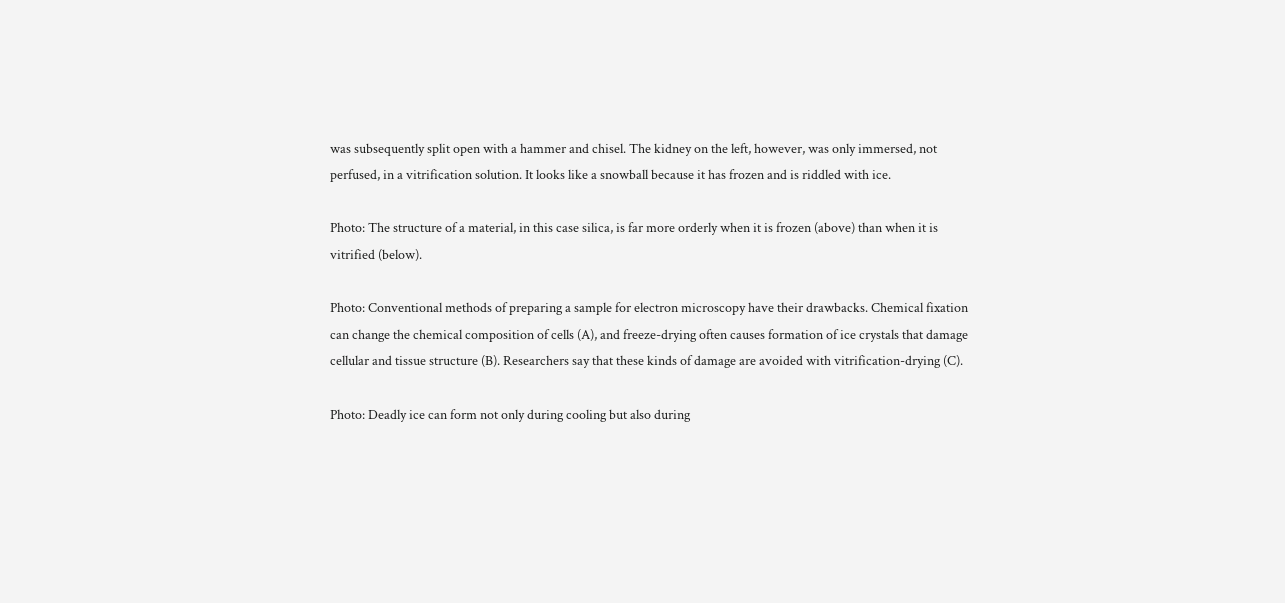was subsequently split open with a hammer and chisel. The kidney on the left, however, was only immersed, not perfused, in a vitrification solution. It looks like a snowball because it has frozen and is riddled with ice.

Photo: The structure of a material, in this case silica, is far more orderly when it is frozen (above) than when it is vitrified (below).

Photo: Conventional methods of preparing a sample for electron microscopy have their drawbacks. Chemical fixation can change the chemical composition of cells (A), and freeze-drying often causes formation of ice crystals that damage cellular and tissue structure (B). Researchers say that these kinds of damage are avoided with vitrification-drying (C).

Photo: Deadly ice can form not only during cooling but also during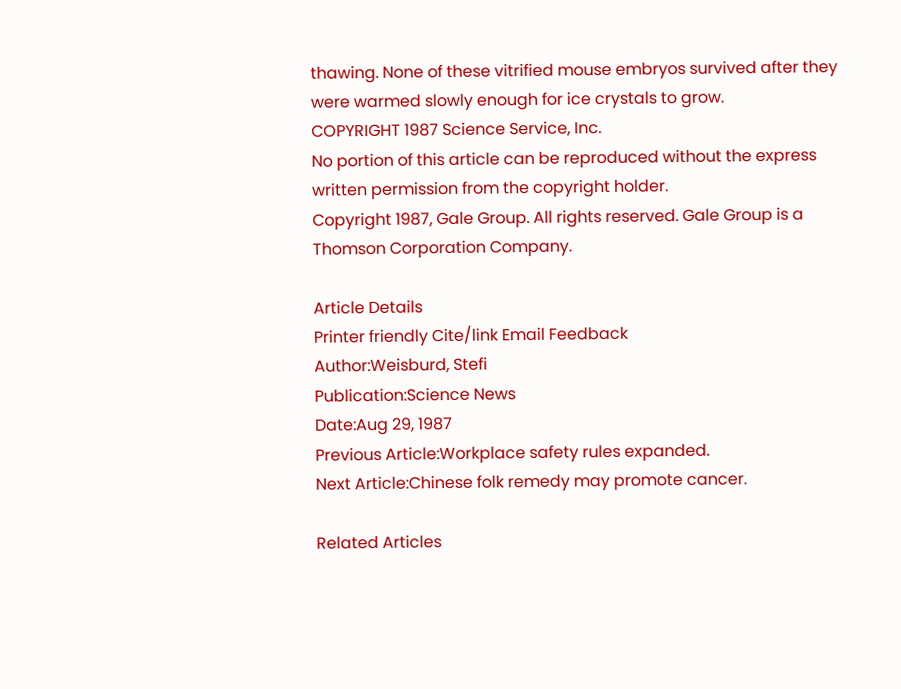thawing. None of these vitrified mouse embryos survived after they were warmed slowly enough for ice crystals to grow.
COPYRIGHT 1987 Science Service, Inc.
No portion of this article can be reproduced without the express written permission from the copyright holder.
Copyright 1987, Gale Group. All rights reserved. Gale Group is a Thomson Corporation Company.

Article Details
Printer friendly Cite/link Email Feedback
Author:Weisburd, Stefi
Publication:Science News
Date:Aug 29, 1987
Previous Article:Workplace safety rules expanded.
Next Article:Chinese folk remedy may promote cancer.

Related Articles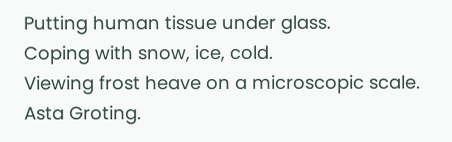Putting human tissue under glass.
Coping with snow, ice, cold.
Viewing frost heave on a microscopic scale.
Asta Groting.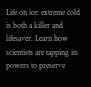Life on ice: extreme cold is both a killer and lifesaver. Learn how scientists are tapping its powers to preserve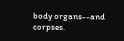body organs--and corpses.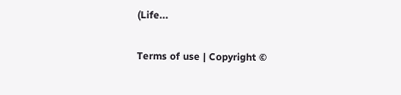(Life...

Terms of use | Copyright ©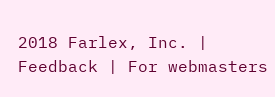2018 Farlex, Inc. | Feedback | For webmasters